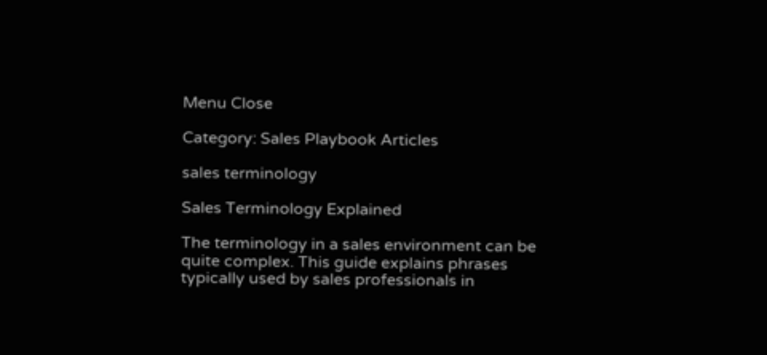Menu Close

Category: Sales Playbook Articles

sales terminology

Sales Terminology Explained

The terminology in a sales environment can be quite complex. This guide explains phrases typically used by sales professionals in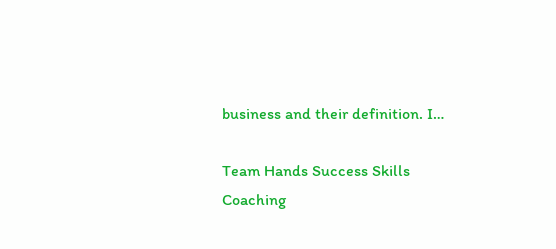business and their definition. I…

Team Hands Success Skills Coaching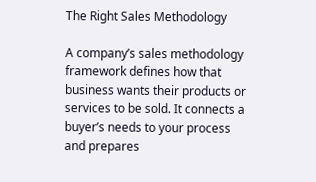The Right Sales Methodology

A company’s sales methodology framework defines how that business wants their products or services to be sold. It connects a buyer’s needs to your process and prepares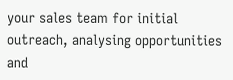your sales team for initial outreach, analysing opportunities and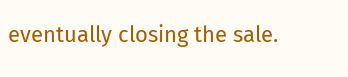eventually closing the sale.